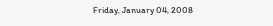Friday, January 04, 2008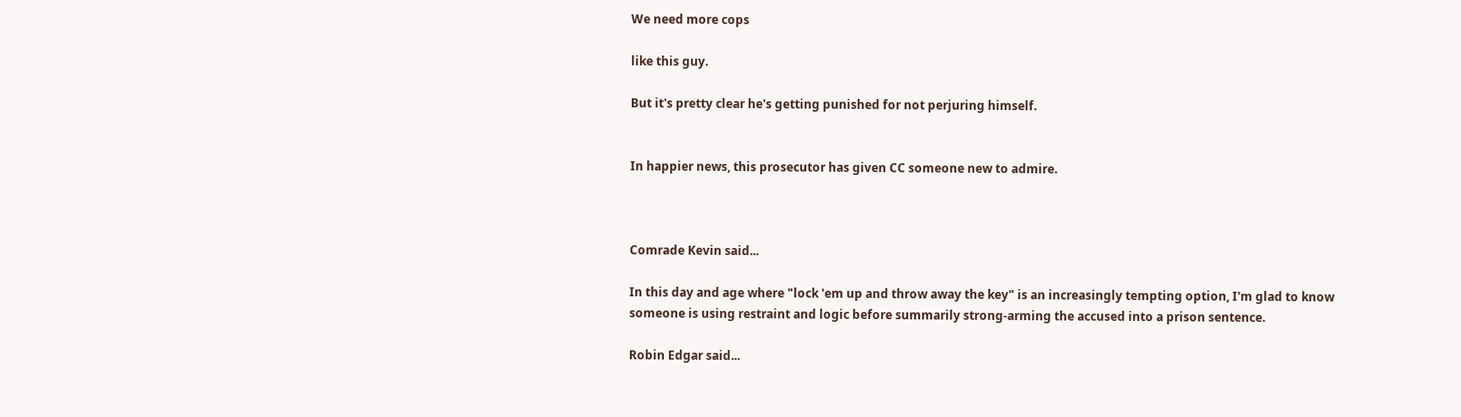We need more cops

like this guy.

But it's pretty clear he's getting punished for not perjuring himself.


In happier news, this prosecutor has given CC someone new to admire.



Comrade Kevin said...

In this day and age where "lock 'em up and throw away the key" is an increasingly tempting option, I'm glad to know someone is using restraint and logic before summarily strong-arming the accused into a prison sentence.

Robin Edgar said...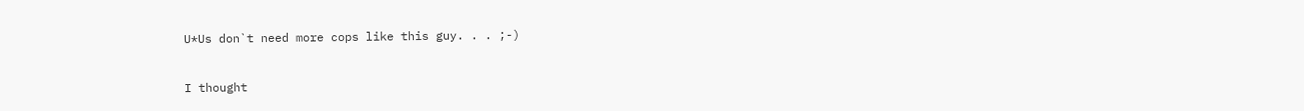U*Us don`t need more cops like this guy. . . ;-)

I thought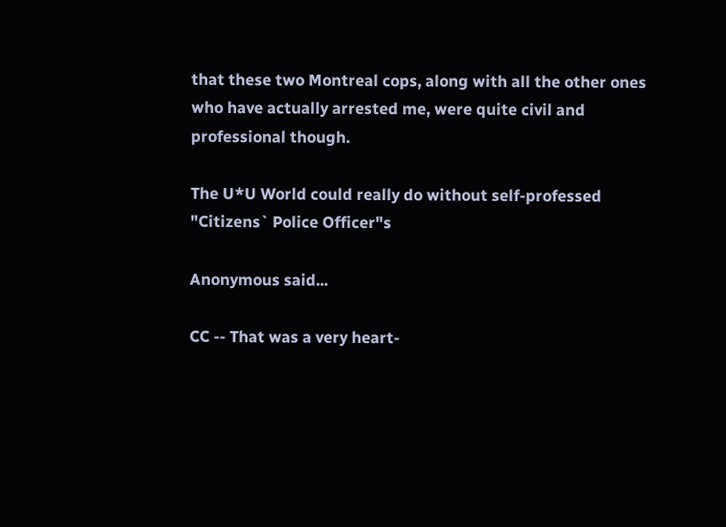that these two Montreal cops, along with all the other ones who have actually arrested me, were quite civil and professional though.

The U*U World could really do without self-professed "Citizens` Police Officer"s

Anonymous said...

CC -- That was a very heart-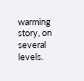warming story, on several levels.